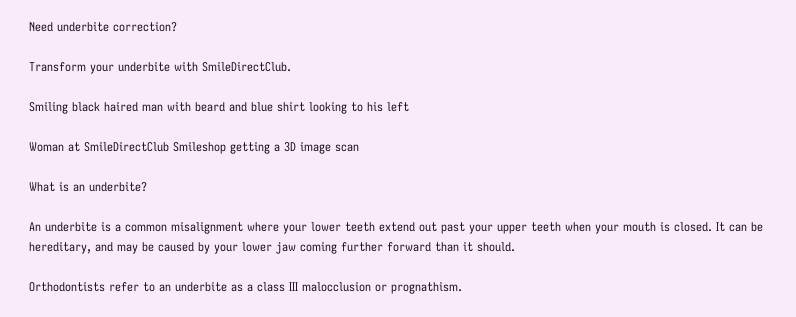Need underbite correction?

Transform your underbite with SmileDirectClub.

Smiling black haired man with beard and blue shirt looking to his left

Woman at SmileDirectClub Smileshop getting a 3D image scan

What is an underbite?

An underbite is a common misalignment where your lower teeth extend out past your upper teeth when your mouth is closed. It can be hereditary, and may be caused by your lower jaw coming further forward than it should.

Orthodontists refer to an underbite as a class III malocclusion or prognathism.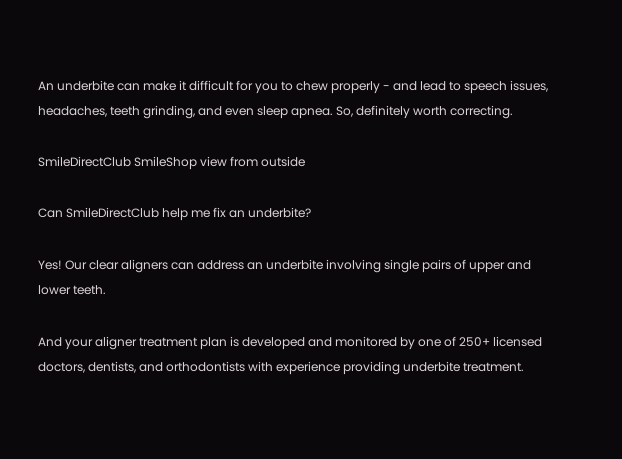An underbite can make it difficult for you to chew properly - and lead to speech issues, headaches, teeth grinding, and even sleep apnea. So, definitely worth correcting.

SmileDirectClub SmileShop view from outside

Can SmileDirectClub help me fix an underbite?

Yes! Our clear aligners can address an underbite involving single pairs of upper and lower teeth.

And your aligner treatment plan is developed and monitored by one of 250+ licensed doctors, dentists, and orthodontists with experience providing underbite treatment.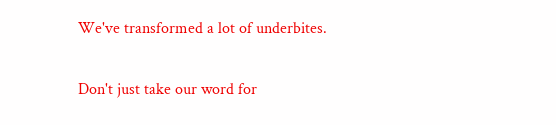We've transformed a lot of underbites.

Don't just take our word for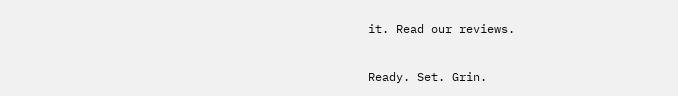it. Read our reviews.

Ready. Set. Grin.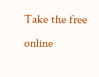Take the free online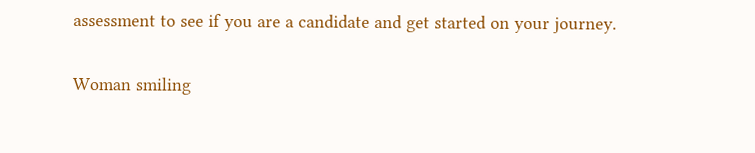assessment to see if you are a candidate and get started on your journey.

Woman smiling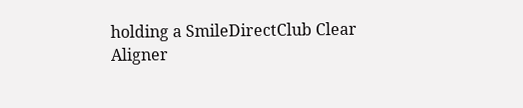holding a SmileDirectClub Clear Aligner